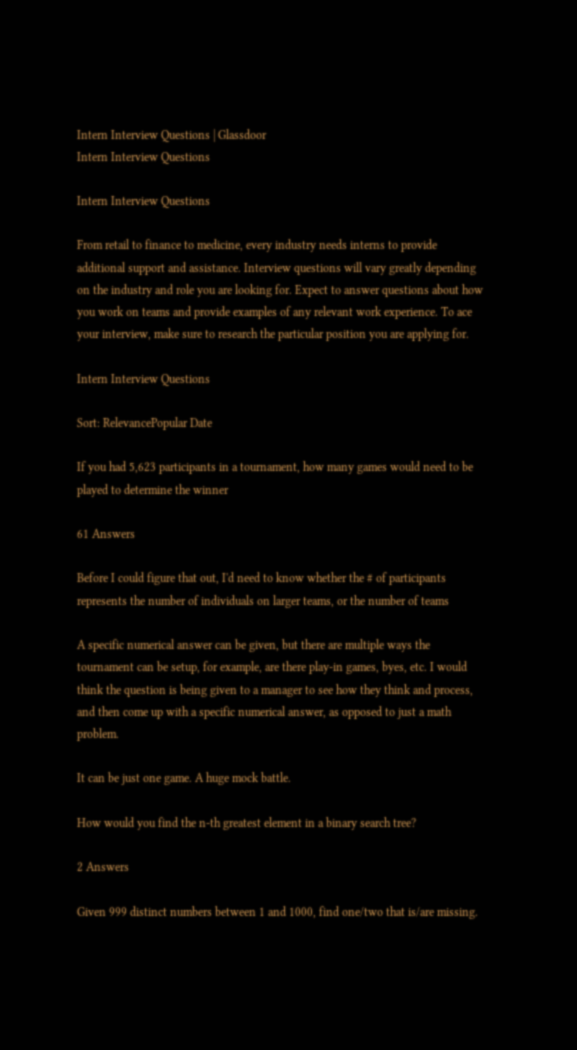Intern Interview Questions | Glassdoor
Intern Interview Questions

Intern Interview Questions

From retail to finance to medicine, every industry needs interns to provide additional support and assistance. Interview questions will vary greatly depending on the industry and role you are looking for. Expect to answer questions about how you work on teams and provide examples of any relevant work experience. To ace your interview, make sure to research the particular position you are applying for.

Intern Interview Questions

Sort: RelevancePopular Date

If you had 5,623 participants in a tournament, how many games would need to be played to determine the winner

61 Answers

Before I could figure that out, I'd need to know whether the # of participants represents the number of individuals on larger teams, or the number of teams

A specific numerical answer can be given, but there are multiple ways the tournament can be setup, for example, are there play-in games, byes, etc. I would think the question is being given to a manager to see how they think and process, and then come up with a specific numerical answer, as opposed to just a math problem.

It can be just one game. A huge mock battle.

How would you find the n-th greatest element in a binary search tree?

2 Answers

Given 999 distinct numbers between 1 and 1000, find one/two that is/are missing.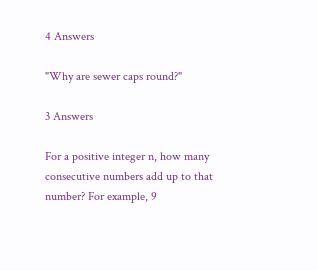4 Answers

"Why are sewer caps round?"

3 Answers

For a positive integer n, how many consecutive numbers add up to that number? For example, 9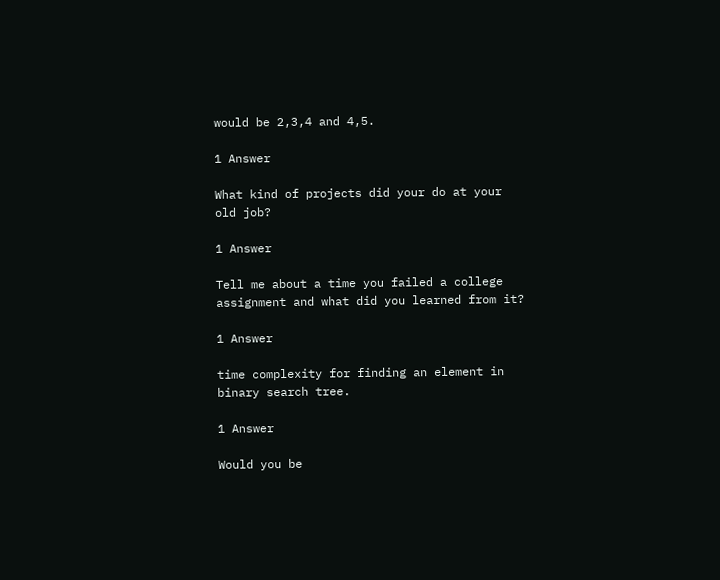would be 2,3,4 and 4,5.

1 Answer

What kind of projects did your do at your old job?

1 Answer

Tell me about a time you failed a college assignment and what did you learned from it?

1 Answer

time complexity for finding an element in binary search tree.

1 Answer

Would you be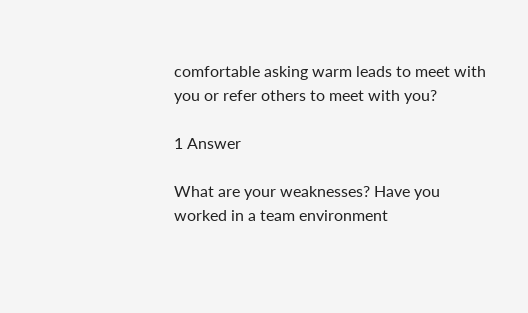comfortable asking warm leads to meet with you or refer others to meet with you?

1 Answer

What are your weaknesses? Have you worked in a team environment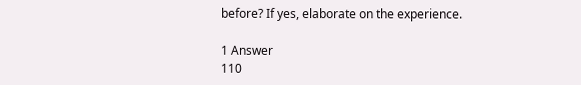before? If yes, elaborate on the experience.

1 Answer
110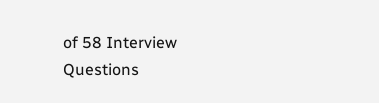of 58 Interview Questions